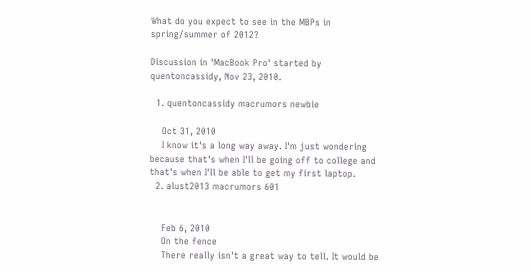What do you expect to see in the MBPs in spring/summer of 2012?

Discussion in 'MacBook Pro' started by quentoncassidy, Nov 23, 2010.

  1. quentoncassidy macrumors newbie

    Oct 31, 2010
    I know it's a long way away. I'm just wondering because that's when I'll be going off to college and that's when I'll be able to get my first laptop.
  2. alust2013 macrumors 601


    Feb 6, 2010
    On the fence
    There really isn't a great way to tell. It would be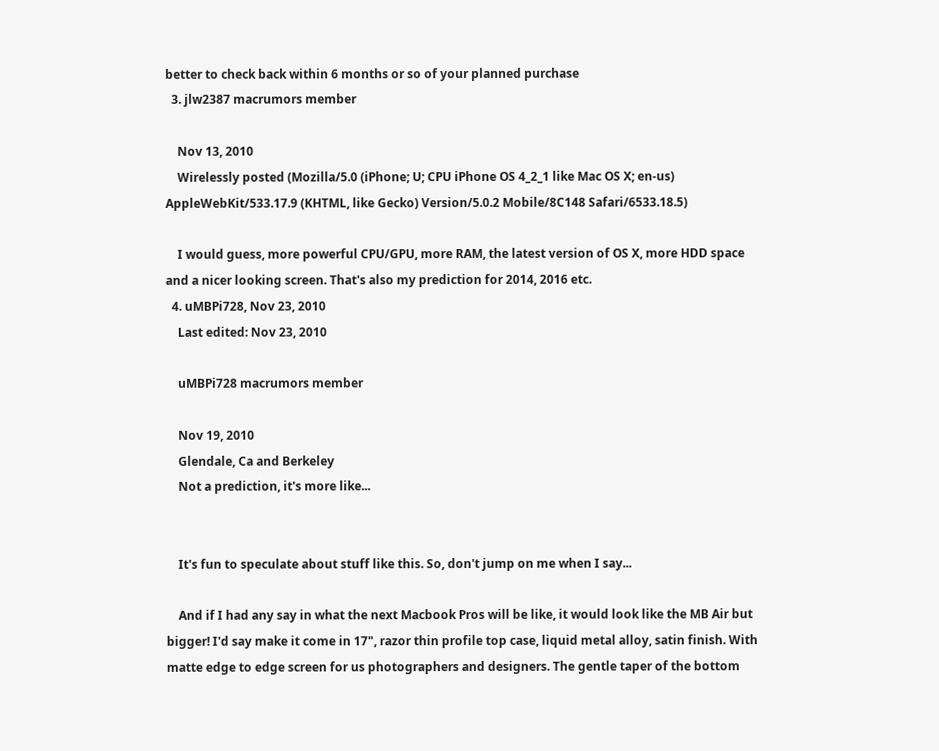better to check back within 6 months or so of your planned purchase
  3. jlw2387 macrumors member

    Nov 13, 2010
    Wirelessly posted (Mozilla/5.0 (iPhone; U; CPU iPhone OS 4_2_1 like Mac OS X; en-us) AppleWebKit/533.17.9 (KHTML, like Gecko) Version/5.0.2 Mobile/8C148 Safari/6533.18.5)

    I would guess, more powerful CPU/GPU, more RAM, the latest version of OS X, more HDD space and a nicer looking screen. That's also my prediction for 2014, 2016 etc.
  4. uMBPi728, Nov 23, 2010
    Last edited: Nov 23, 2010

    uMBPi728 macrumors member

    Nov 19, 2010
    Glendale, Ca and Berkeley
    Not a prediction, it's more like...


    It's fun to speculate about stuff like this. So, don't jump on me when I say...

    And if I had any say in what the next Macbook Pros will be like, it would look like the MB Air but bigger! I'd say make it come in 17", razor thin profile top case, liquid metal alloy, satin finish. With matte edge to edge screen for us photographers and designers. The gentle taper of the bottom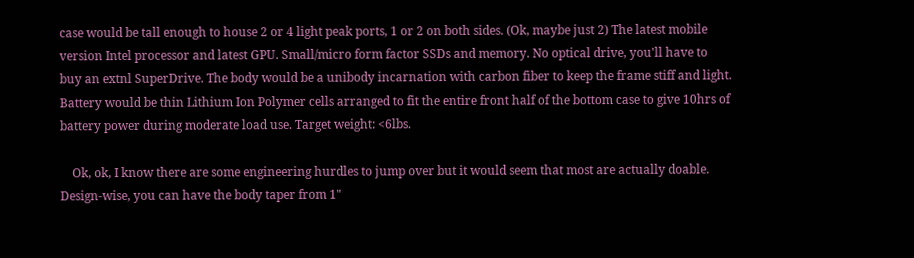case would be tall enough to house 2 or 4 light peak ports, 1 or 2 on both sides. (Ok, maybe just 2) The latest mobile version Intel processor and latest GPU. Small/micro form factor SSDs and memory. No optical drive, you'll have to buy an extnl SuperDrive. The body would be a unibody incarnation with carbon fiber to keep the frame stiff and light. Battery would be thin Lithium Ion Polymer cells arranged to fit the entire front half of the bottom case to give 10hrs of battery power during moderate load use. Target weight: <6lbs.

    Ok, ok, I know there are some engineering hurdles to jump over but it would seem that most are actually doable. Design-wise, you can have the body taper from 1"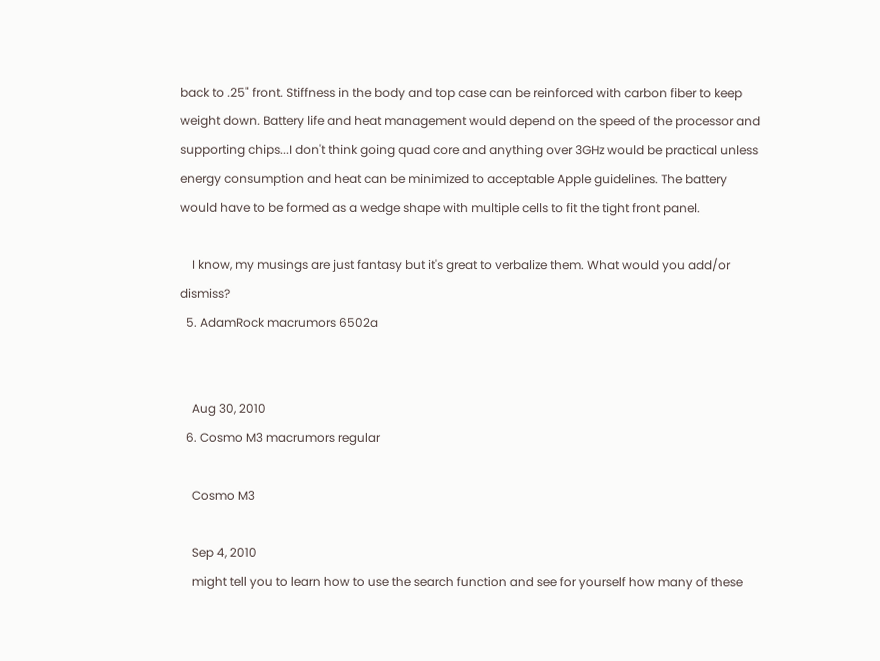back to .25" front. Stiffness in the body and top case can be reinforced with carbon fiber to keep weight down. Battery life and heat management would depend on the speed of the processor and supporting chips...I don't think going quad core and anything over 3GHz would be practical unless energy consumption and heat can be minimized to acceptable Apple guidelines. The battery would have to be formed as a wedge shape with multiple cells to fit the tight front panel.

    I know, my musings are just fantasy but it's great to verbalize them. What would you add/or dismiss?
  5. AdamRock macrumors 6502a


    Aug 30, 2010
  6. Cosmo M3 macrumors regular

    Cosmo M3

    Sep 4, 2010
    might tell you to learn how to use the search function and see for yourself how many of these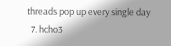threads pop up every single day
  7. hcho3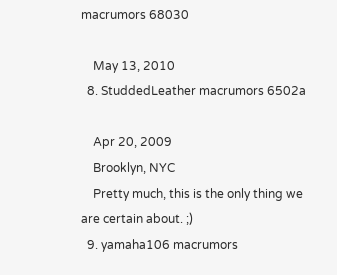macrumors 68030

    May 13, 2010
  8. StuddedLeather macrumors 6502a

    Apr 20, 2009
    Brooklyn, NYC
    Pretty much, this is the only thing we are certain about. ;)
  9. yamaha106 macrumors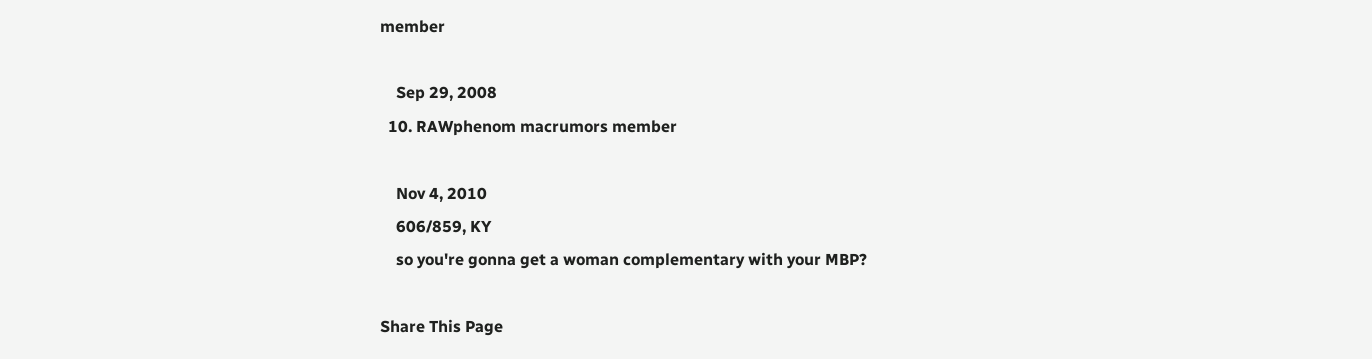member

    Sep 29, 2008
  10. RAWphenom macrumors member

    Nov 4, 2010
    606/859, KY
    so you're gonna get a woman complementary with your MBP?

Share This Page